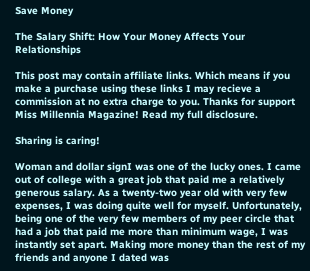Save Money

The Salary Shift: How Your Money Affects Your Relationships

This post may contain affiliate links. Which means if you make a purchase using these links I may recieve a commission at no extra charge to you. Thanks for support Miss Millennia Magazine! Read my full disclosure.

Sharing is caring!

Woman and dollar signI was one of the lucky ones. I came out of college with a great job that paid me a relatively generous salary. As a twenty-two year old with very few expenses, I was doing quite well for myself. Unfortunately, being one of the very few members of my peer circle that had a job that paid me more than minimum wage, I was instantly set apart. Making more money than the rest of my friends and anyone I dated was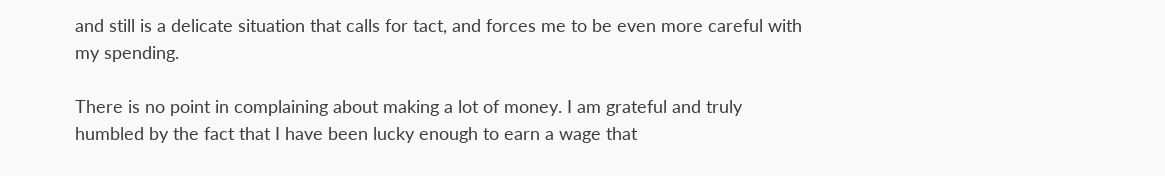and still is a delicate situation that calls for tact, and forces me to be even more careful with my spending.

There is no point in complaining about making a lot of money. I am grateful and truly humbled by the fact that I have been lucky enough to earn a wage that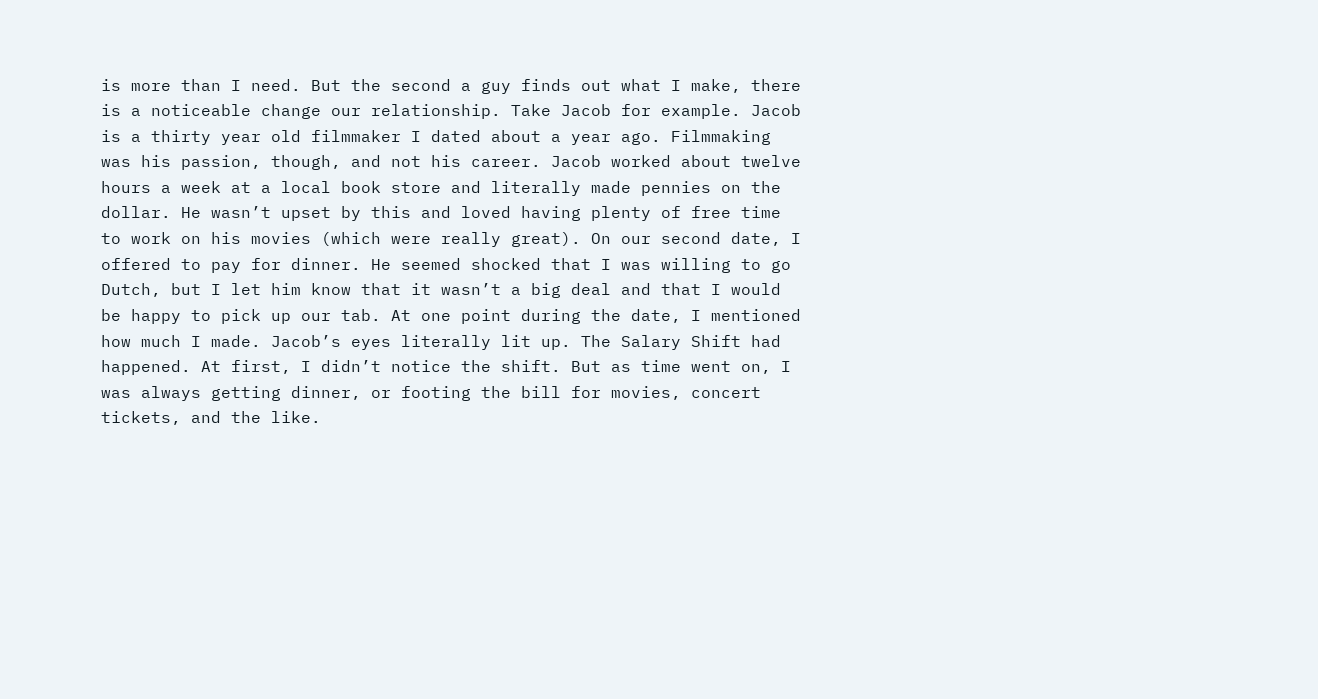is more than I need. But the second a guy finds out what I make, there is a noticeable change our relationship. Take Jacob for example. Jacob is a thirty year old filmmaker I dated about a year ago. Filmmaking was his passion, though, and not his career. Jacob worked about twelve hours a week at a local book store and literally made pennies on the dollar. He wasn’t upset by this and loved having plenty of free time to work on his movies (which were really great). On our second date, I offered to pay for dinner. He seemed shocked that I was willing to go Dutch, but I let him know that it wasn’t a big deal and that I would be happy to pick up our tab. At one point during the date, I mentioned how much I made. Jacob’s eyes literally lit up. The Salary Shift had happened. At first, I didn’t notice the shift. But as time went on, I was always getting dinner, or footing the bill for movies, concert tickets, and the like.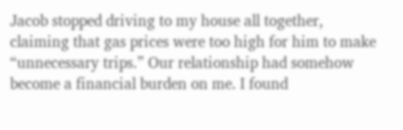Jacob stopped driving to my house all together, claiming that gas prices were too high for him to make “unnecessary trips.” Our relationship had somehow become a financial burden on me. I found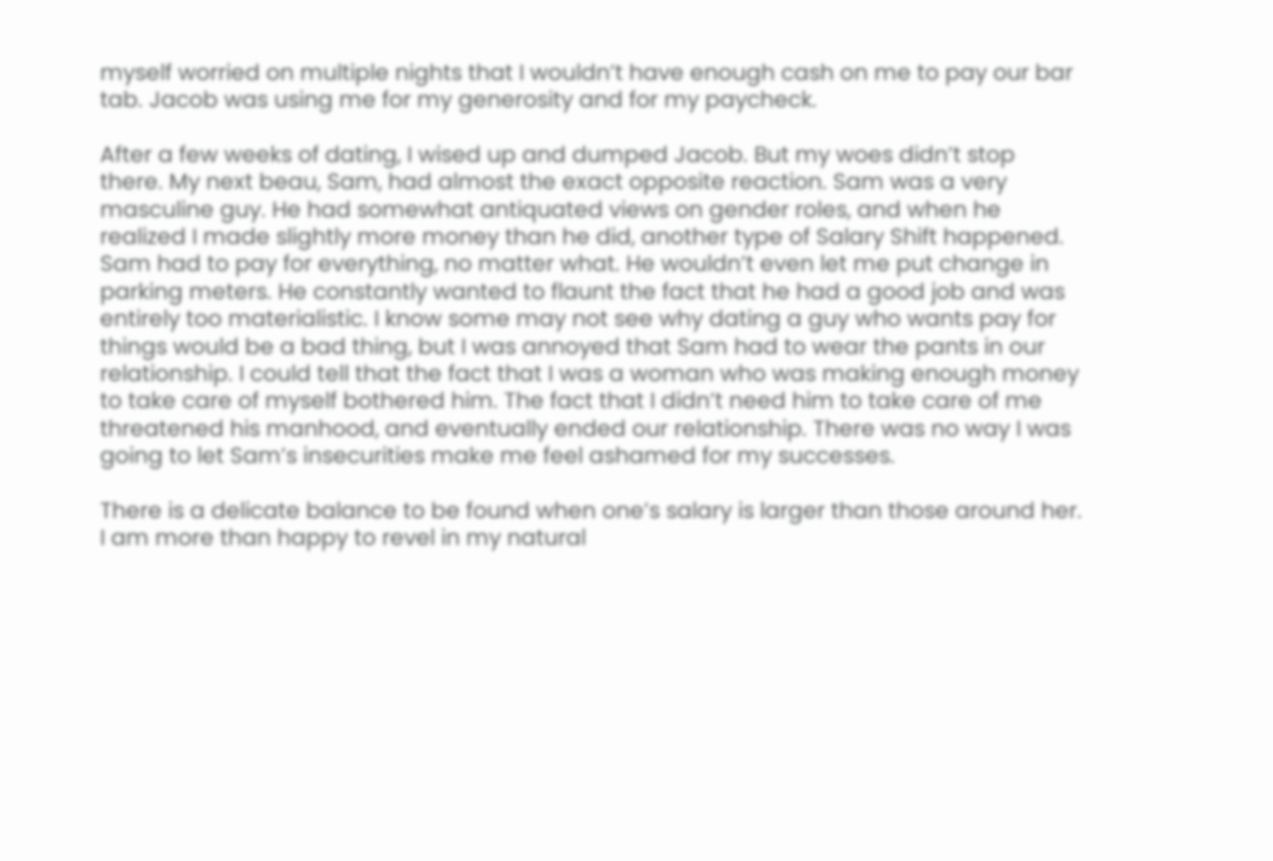myself worried on multiple nights that I wouldn’t have enough cash on me to pay our bar tab. Jacob was using me for my generosity and for my paycheck.

After a few weeks of dating, I wised up and dumped Jacob. But my woes didn’t stop there. My next beau, Sam, had almost the exact opposite reaction. Sam was a very masculine guy. He had somewhat antiquated views on gender roles, and when he realized I made slightly more money than he did, another type of Salary Shift happened. Sam had to pay for everything, no matter what. He wouldn’t even let me put change in parking meters. He constantly wanted to flaunt the fact that he had a good job and was entirely too materialistic. I know some may not see why dating a guy who wants pay for things would be a bad thing, but I was annoyed that Sam had to wear the pants in our relationship. I could tell that the fact that I was a woman who was making enough money to take care of myself bothered him. The fact that I didn’t need him to take care of me threatened his manhood, and eventually ended our relationship. There was no way I was going to let Sam’s insecurities make me feel ashamed for my successes.

There is a delicate balance to be found when one’s salary is larger than those around her. I am more than happy to revel in my natural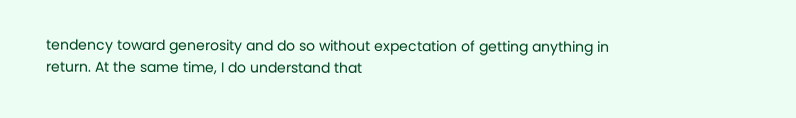tendency toward generosity and do so without expectation of getting anything in return. At the same time, I do understand that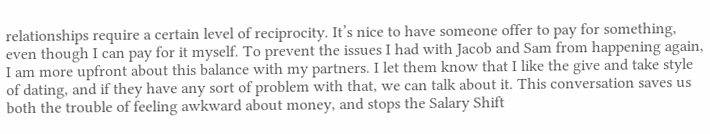relationships require a certain level of reciprocity. It’s nice to have someone offer to pay for something, even though I can pay for it myself. To prevent the issues I had with Jacob and Sam from happening again, I am more upfront about this balance with my partners. I let them know that I like the give and take style of dating, and if they have any sort of problem with that, we can talk about it. This conversation saves us both the trouble of feeling awkward about money, and stops the Salary Shift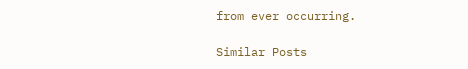from ever occurring.

Similar Posts